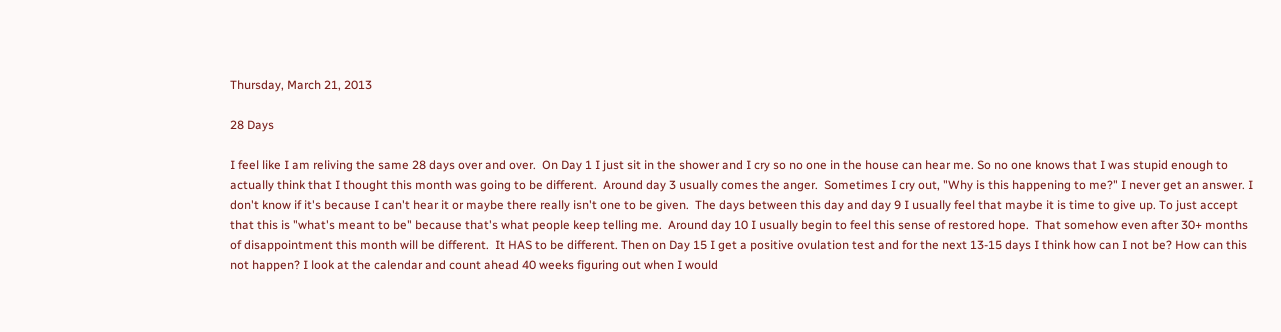Thursday, March 21, 2013

28 Days

I feel like I am reliving the same 28 days over and over.  On Day 1 I just sit in the shower and I cry so no one in the house can hear me. So no one knows that I was stupid enough to actually think that I thought this month was going to be different.  Around day 3 usually comes the anger.  Sometimes I cry out, "Why is this happening to me?" I never get an answer. I don't know if it's because I can't hear it or maybe there really isn't one to be given.  The days between this day and day 9 I usually feel that maybe it is time to give up. To just accept that this is "what's meant to be" because that's what people keep telling me.  Around day 10 I usually begin to feel this sense of restored hope.  That somehow even after 30+ months of disappointment this month will be different.  It HAS to be different. Then on Day 15 I get a positive ovulation test and for the next 13-15 days I think how can I not be? How can this not happen? I look at the calendar and count ahead 40 weeks figuring out when I would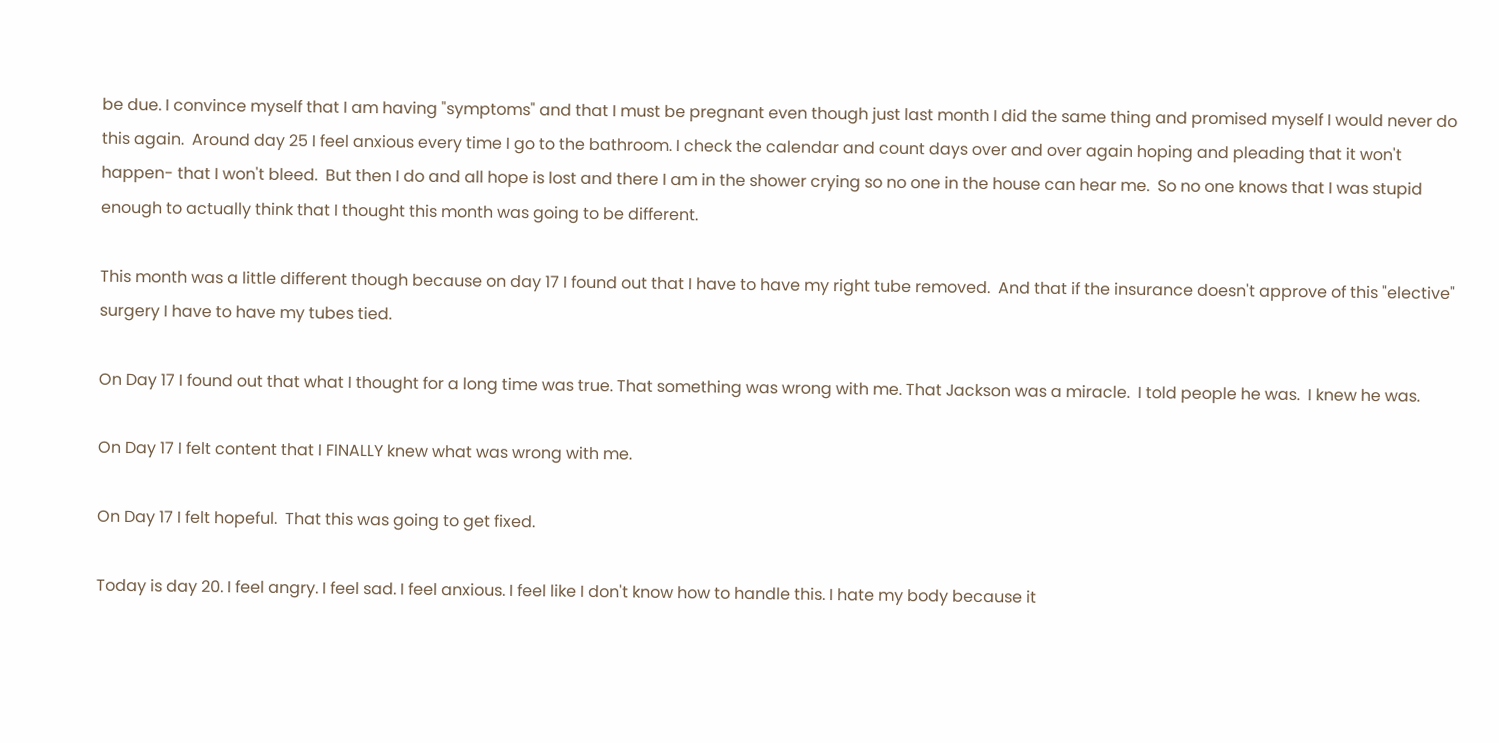be due. I convince myself that I am having "symptoms" and that I must be pregnant even though just last month I did the same thing and promised myself I would never do this again.  Around day 25 I feel anxious every time I go to the bathroom. I check the calendar and count days over and over again hoping and pleading that it won't happen- that I won't bleed.  But then I do and all hope is lost and there I am in the shower crying so no one in the house can hear me.  So no one knows that I was stupid enough to actually think that I thought this month was going to be different.

This month was a little different though because on day 17 I found out that I have to have my right tube removed.  And that if the insurance doesn't approve of this "elective" surgery I have to have my tubes tied.

On Day 17 I found out that what I thought for a long time was true. That something was wrong with me. That Jackson was a miracle.  I told people he was.  I knew he was.

On Day 17 I felt content that I FINALLY knew what was wrong with me.

On Day 17 I felt hopeful.  That this was going to get fixed.

Today is day 20. I feel angry. I feel sad. I feel anxious. I feel like I don't know how to handle this. I hate my body because it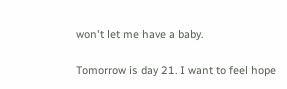won't let me have a baby.

Tomorrow is day 21. I want to feel hope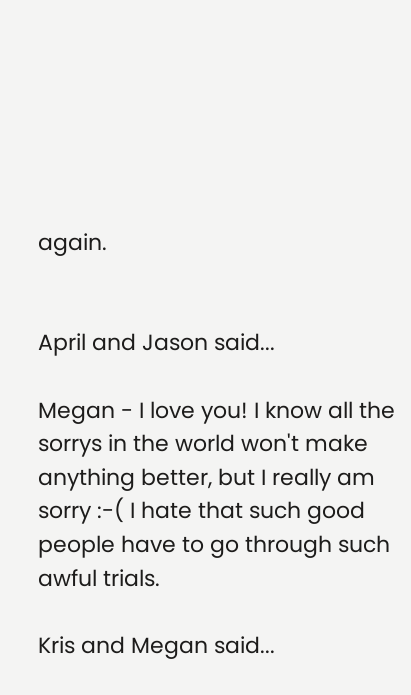again.


April and Jason said...

Megan - I love you! I know all the sorrys in the world won't make anything better, but I really am sorry :-( I hate that such good people have to go through such awful trials.

Kris and Megan said...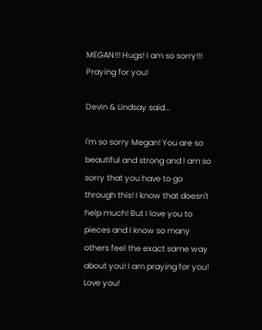MEGAN!!! Hugs! I am so sorry!!! Praying for you!

Devin & Lindsay said...

I'm so sorry Megan! You are so beautiful and strong and I am so sorry that you have to go through this! I know that doesn't help much! But I love you to pieces and I know so many others feel the exact same way about you! I am praying for you! Love you!